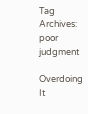Tag Archives: poor judgment

Overdoing It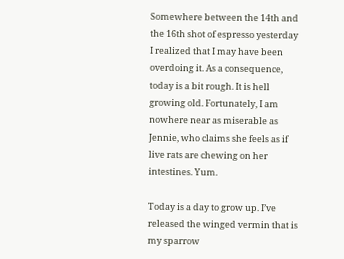Somewhere between the 14th and the 16th shot of espresso yesterday I realized that I may have been overdoing it. As a consequence, today is a bit rough. It is hell growing old. Fortunately, I am nowhere near as miserable as Jennie, who claims she feels as if live rats are chewing on her intestines. Yum.

Today is a day to grow up. I’ve released the winged vermin that is my sparrow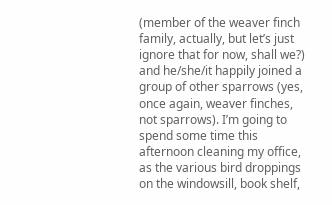(member of the weaver finch family, actually, but let’s just ignore that for now, shall we?) and he/she/it happily joined a group of other sparrows (yes, once again, weaver finches, not sparrows). I’m going to spend some time this afternoon cleaning my office, as the various bird droppings on the windowsill, book shelf,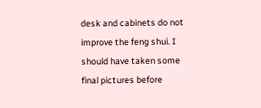desk and cabinets do not improve the feng shui. I should have taken some final pictures before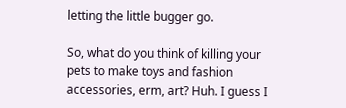letting the little bugger go.

So, what do you think of killing your pets to make toys and fashion accessories, erm, art? Huh. I guess I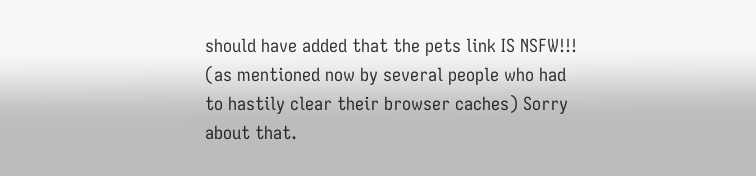should have added that the pets link IS NSFW!!! (as mentioned now by several people who had to hastily clear their browser caches) Sorry about that.